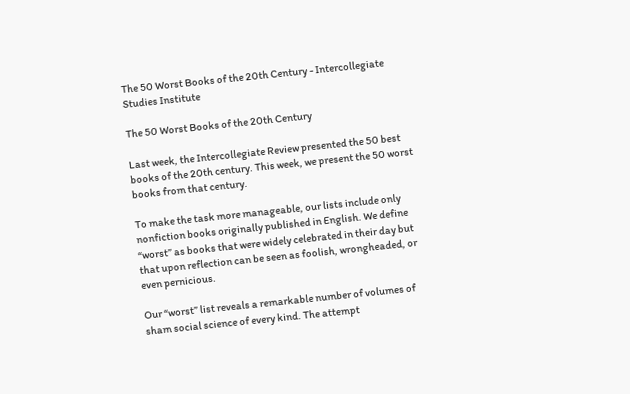The 50 Worst Books of the 20th Century - Intercollegiate Studies Institute

The 50 Worst Books of the 20th Century

Last week, the Intercollegiate Review presented the 50 best books of the 20th century. This week, we present the 50 worst books from that century.

To make the task more manageable, our lists include only nonfiction books originally published in English. We define “worst” as books that were widely celebrated in their day but that upon reflection can be seen as foolish, wrongheaded, or even pernicious.

Our “worst” list reveals a remarkable number of volumes of sham social science of every kind. The attempt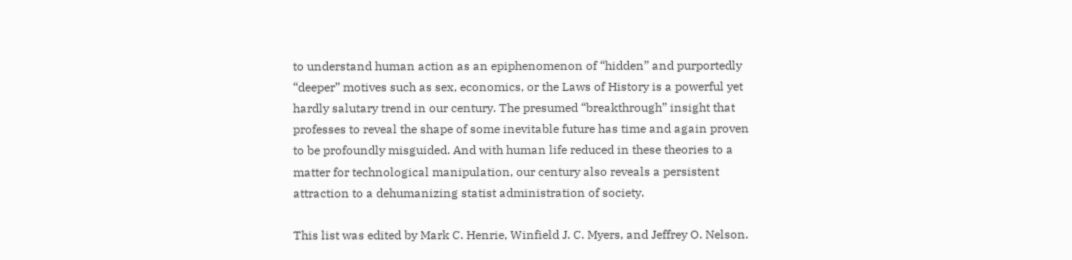to understand human action as an epiphenomenon of “hidden” and purportedly “deeper” motives such as sex, economics, or the Laws of History is a powerful yet hardly salutary trend in our century. The presumed “breakthrough” insight that professes to reveal the shape of some inevitable future has time and again proven to be profoundly misguided. And with human life reduced in these theories to a matter for technological manipulation, our century also reveals a persistent attraction to a dehumanizing statist administration of society.

This list was edited by Mark C. Henrie, Winfield J. C. Myers, and Jeffrey O. Nelson.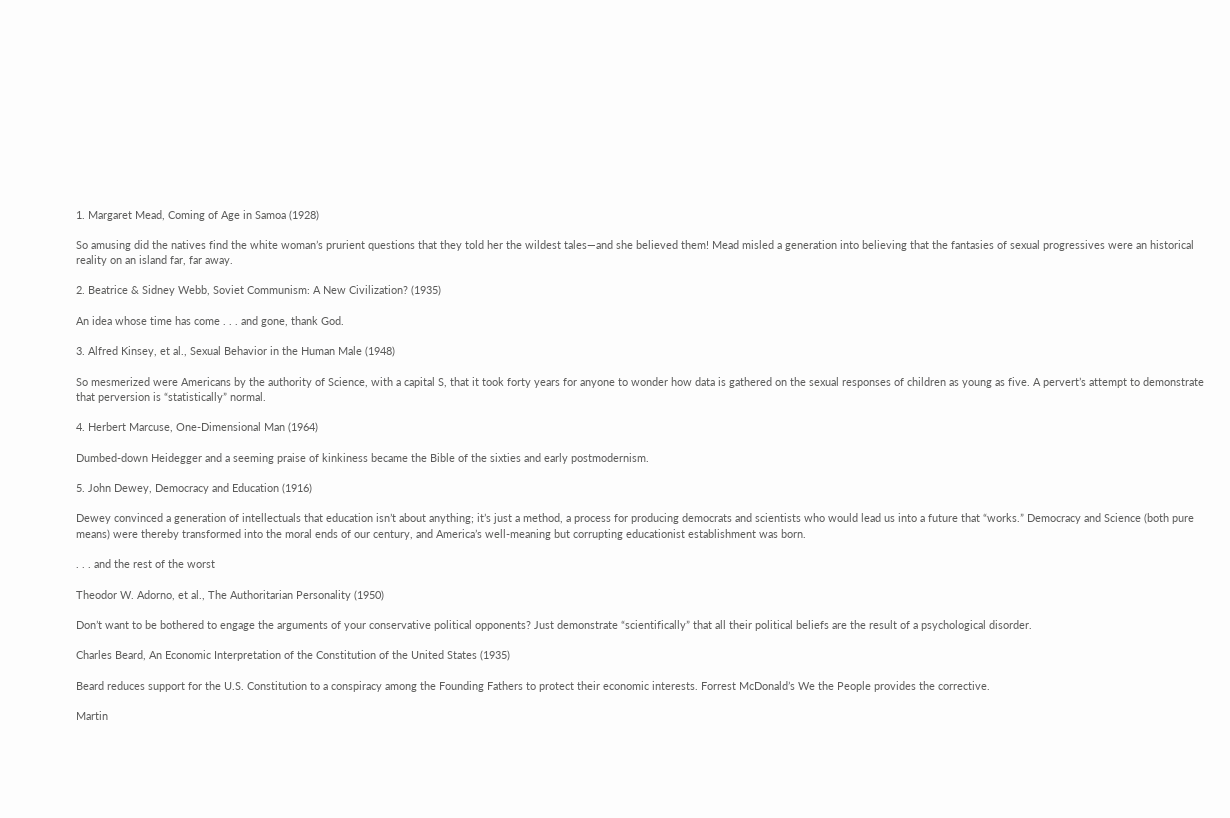1. Margaret Mead, Coming of Age in Samoa (1928)

So amusing did the natives find the white woman’s prurient questions that they told her the wildest tales—and she believed them! Mead misled a generation into believing that the fantasies of sexual progressives were an historical reality on an island far, far away.

2. Beatrice & Sidney Webb, Soviet Communism: A New Civilization? (1935)

An idea whose time has come . . . and gone, thank God.

3. Alfred Kinsey, et al., Sexual Behavior in the Human Male (1948)

So mesmerized were Americans by the authority of Science, with a capital S, that it took forty years for anyone to wonder how data is gathered on the sexual responses of children as young as five. A pervert’s attempt to demonstrate that perversion is “statistically” normal.

4. Herbert Marcuse, One-Dimensional Man (1964)

Dumbed-down Heidegger and a seeming praise of kinkiness became the Bible of the sixties and early postmodernism.

5. John Dewey, Democracy and Education (1916)

Dewey convinced a generation of intellectuals that education isn’t about anything; it’s just a method, a process for producing democrats and scientists who would lead us into a future that “works.” Democracy and Science (both pure means) were thereby transformed into the moral ends of our century, and America’s well-meaning but corrupting educationist establishment was born.

. . . and the rest of the worst

Theodor W. Adorno, et al., The Authoritarian Personality (1950)

Don’t want to be bothered to engage the arguments of your conservative political opponents? Just demonstrate “scientifically” that all their political beliefs are the result of a psychological disorder.

Charles Beard, An Economic Interpretation of the Constitution of the United States (1935)

Beard reduces support for the U.S. Constitution to a conspiracy among the Founding Fathers to protect their economic interests. Forrest McDonald’s We the People provides the corrective.

Martin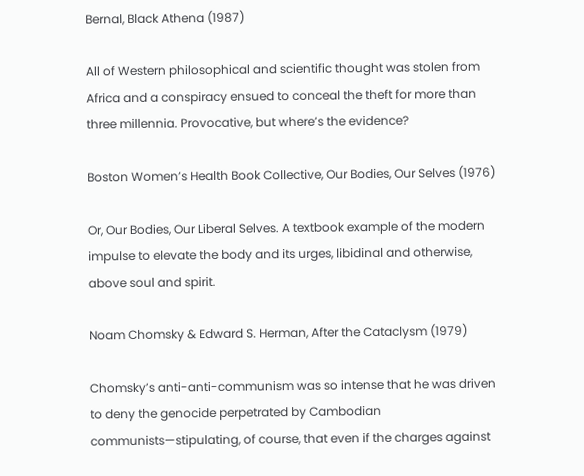Bernal, Black Athena (1987)

All of Western philosophical and scientific thought was stolen from Africa and a conspiracy ensued to conceal the theft for more than three millennia. Provocative, but where’s the evidence?

Boston Women’s Health Book Collective, Our Bodies, Our Selves (1976)

Or, Our Bodies, Our Liberal Selves. A textbook example of the modern impulse to elevate the body and its urges, libidinal and otherwise, above soul and spirit.

Noam Chomsky & Edward S. Herman, After the Cataclysm (1979)

Chomsky’s anti-anti-communism was so intense that he was driven to deny the genocide perpetrated by Cambodian communists—stipulating, of course, that even if the charges against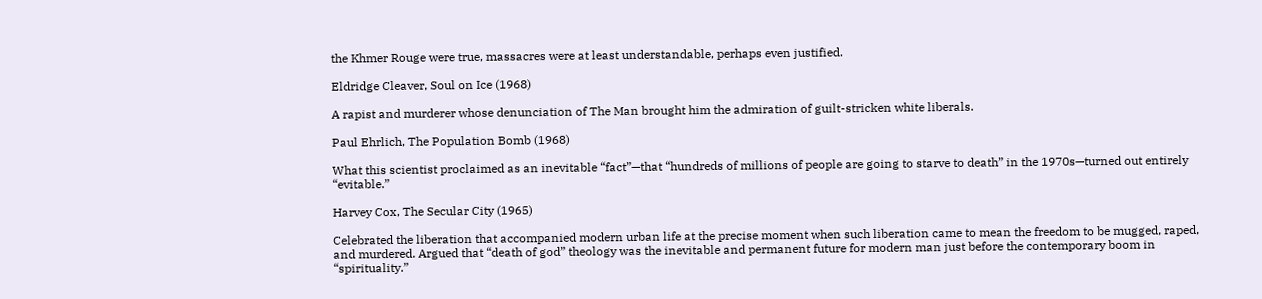the Khmer Rouge were true, massacres were at least understandable, perhaps even justified.

Eldridge Cleaver, Soul on Ice (1968)

A rapist and murderer whose denunciation of The Man brought him the admiration of guilt-stricken white liberals.

Paul Ehrlich, The Population Bomb (1968)

What this scientist proclaimed as an inevitable “fact”—that “hundreds of millions of people are going to starve to death” in the 1970s—turned out entirely “evitable.”

Harvey Cox, The Secular City (1965)

Celebrated the liberation that accompanied modern urban life at the precise moment when such liberation came to mean the freedom to be mugged, raped, and murdered. Argued that “death of god” theology was the inevitable and permanent future for modern man just before the contemporary boom in “spirituality.”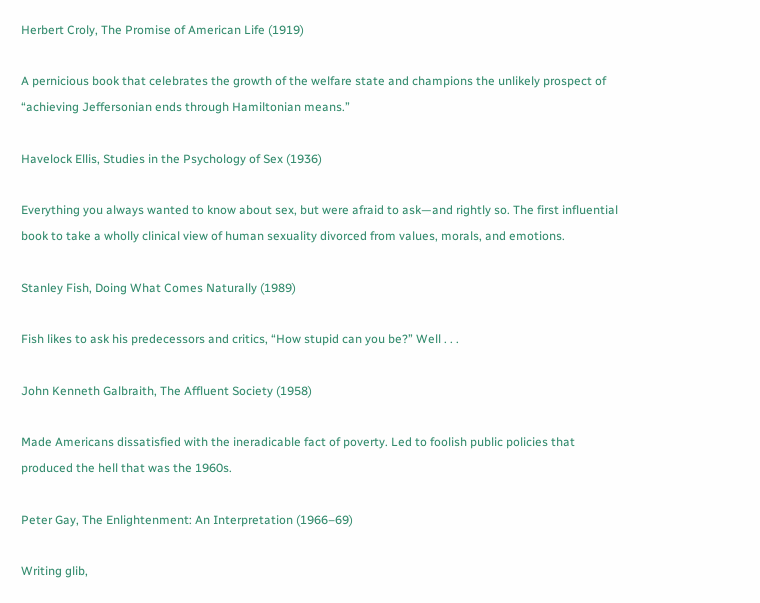Herbert Croly, The Promise of American Life (1919)

A pernicious book that celebrates the growth of the welfare state and champions the unlikely prospect of “achieving Jeffersonian ends through Hamiltonian means.”

Havelock Ellis, Studies in the Psychology of Sex (1936)

Everything you always wanted to know about sex, but were afraid to ask—and rightly so. The first influential book to take a wholly clinical view of human sexuality divorced from values, morals, and emotions.

Stanley Fish, Doing What Comes Naturally (1989)

Fish likes to ask his predecessors and critics, “How stupid can you be?” Well . . .

John Kenneth Galbraith, The Affluent Society (1958)

Made Americans dissatisfied with the ineradicable fact of poverty. Led to foolish public policies that produced the hell that was the 1960s.

Peter Gay, The Enlightenment: An Interpretation (1966–69)

Writing glib,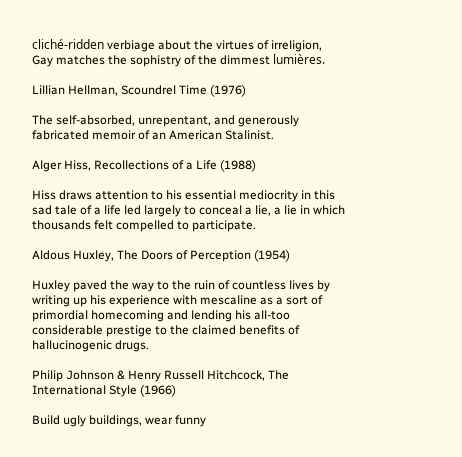cliché-ridden verbiage about the virtues of irreligion, Gay matches the sophistry of the dimmest lumières.

Lillian Hellman, Scoundrel Time (1976)

The self-absorbed, unrepentant, and generously fabricated memoir of an American Stalinist.

Alger Hiss, Recollections of a Life (1988)

Hiss draws attention to his essential mediocrity in this sad tale of a life led largely to conceal a lie, a lie in which thousands felt compelled to participate.

Aldous Huxley, The Doors of Perception (1954)

Huxley paved the way to the ruin of countless lives by writing up his experience with mescaline as a sort of primordial homecoming and lending his all-too considerable prestige to the claimed benefits of hallucinogenic drugs.

Philip Johnson & Henry Russell Hitchcock, The International Style (1966)

Build ugly buildings, wear funny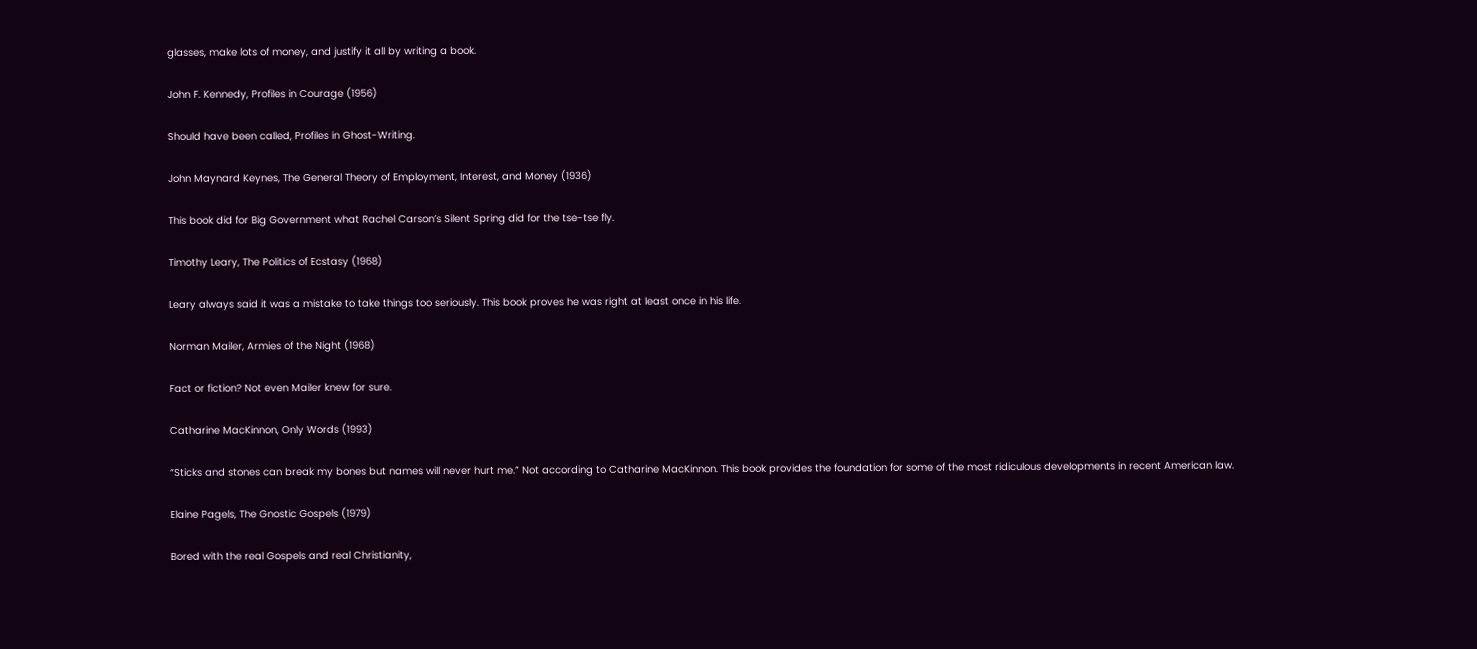glasses, make lots of money, and justify it all by writing a book.

John F. Kennedy, Profiles in Courage (1956)

Should have been called, Profiles in Ghost-Writing.

John Maynard Keynes, The General Theory of Employment, Interest, and Money (1936)

This book did for Big Government what Rachel Carson’s Silent Spring did for the tse-tse fly.

Timothy Leary, The Politics of Ecstasy (1968)

Leary always said it was a mistake to take things too seriously. This book proves he was right at least once in his life.

Norman Mailer, Armies of the Night (1968)

Fact or fiction? Not even Mailer knew for sure.

Catharine MacKinnon, Only Words (1993)

“Sticks and stones can break my bones but names will never hurt me.” Not according to Catharine MacKinnon. This book provides the foundation for some of the most ridiculous developments in recent American law.

Elaine Pagels, The Gnostic Gospels (1979)

Bored with the real Gospels and real Christianity,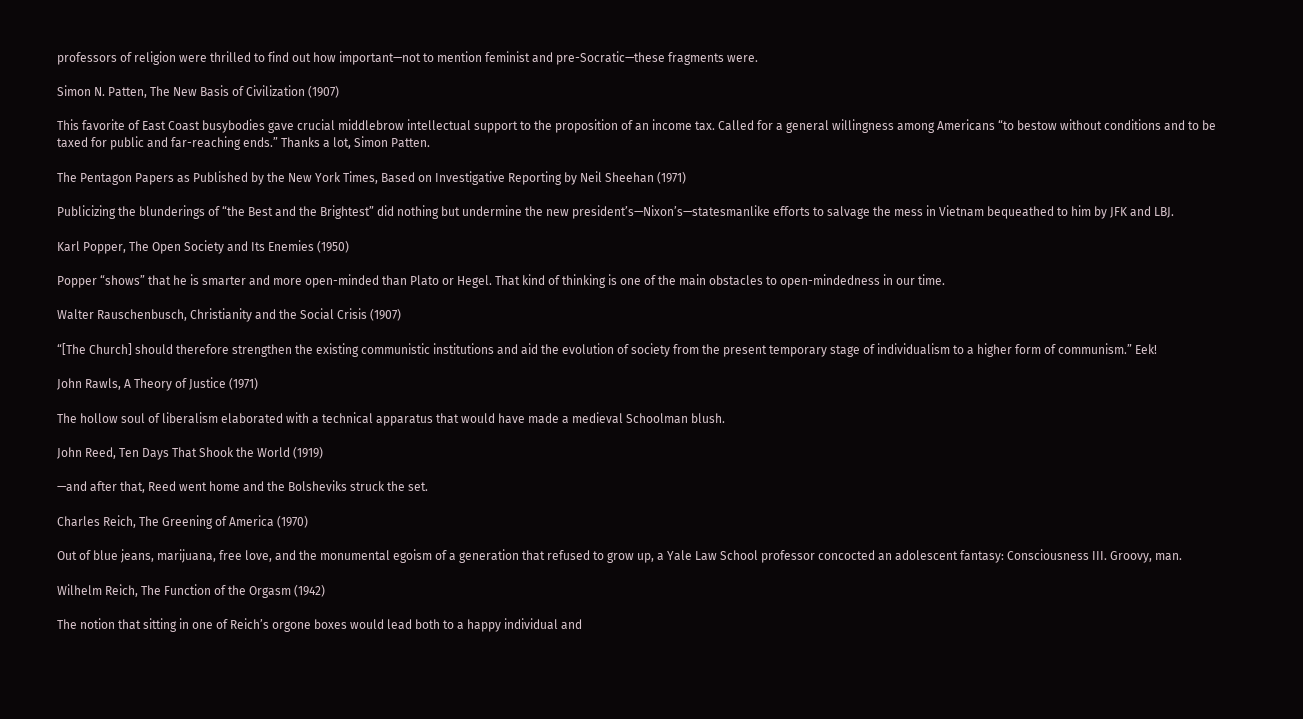professors of religion were thrilled to find out how important—not to mention feminist and pre-Socratic—these fragments were.

Simon N. Patten, The New Basis of Civilization (1907)

This favorite of East Coast busybodies gave crucial middlebrow intellectual support to the proposition of an income tax. Called for a general willingness among Americans “to bestow without conditions and to be taxed for public and far-reaching ends.” Thanks a lot, Simon Patten.

The Pentagon Papers as Published by the New York Times, Based on Investigative Reporting by Neil Sheehan (1971)

Publicizing the blunderings of “the Best and the Brightest” did nothing but undermine the new president’s—Nixon’s—statesmanlike efforts to salvage the mess in Vietnam bequeathed to him by JFK and LBJ.

Karl Popper, The Open Society and Its Enemies (1950)

Popper “shows” that he is smarter and more open-minded than Plato or Hegel. That kind of thinking is one of the main obstacles to open-mindedness in our time.

Walter Rauschenbusch, Christianity and the Social Crisis (1907)

“[The Church] should therefore strengthen the existing communistic institutions and aid the evolution of society from the present temporary stage of individualism to a higher form of communism.” Eek!

John Rawls, A Theory of Justice (1971)

The hollow soul of liberalism elaborated with a technical apparatus that would have made a medieval Schoolman blush.

John Reed, Ten Days That Shook the World (1919)

—and after that, Reed went home and the Bolsheviks struck the set.

Charles Reich, The Greening of America (1970)

Out of blue jeans, marijuana, free love, and the monumental egoism of a generation that refused to grow up, a Yale Law School professor concocted an adolescent fantasy: Consciousness III. Groovy, man.

Wilhelm Reich, The Function of the Orgasm (1942)

The notion that sitting in one of Reich’s orgone boxes would lead both to a happy individual and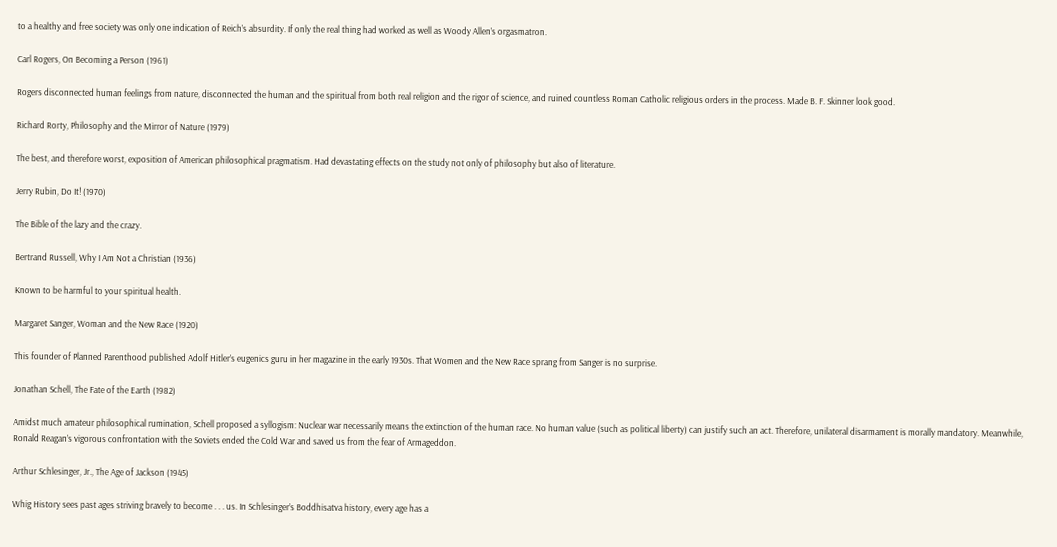to a healthy and free society was only one indication of Reich’s absurdity. If only the real thing had worked as well as Woody Allen’s orgasmatron.

Carl Rogers, On Becoming a Person (1961)

Rogers disconnected human feelings from nature, disconnected the human and the spiritual from both real religion and the rigor of science, and ruined countless Roman Catholic religious orders in the process. Made B. F. Skinner look good.

Richard Rorty, Philosophy and the Mirror of Nature (1979)

The best, and therefore worst, exposition of American philosophical pragmatism. Had devastating effects on the study not only of philosophy but also of literature.

Jerry Rubin, Do It! (1970)

The Bible of the lazy and the crazy.

Bertrand Russell, Why I Am Not a Christian (1936)

Known to be harmful to your spiritual health.

Margaret Sanger, Woman and the New Race (1920)

This founder of Planned Parenthood published Adolf Hitler’s eugenics guru in her magazine in the early 1930s. That Women and the New Race sprang from Sanger is no surprise.

Jonathan Schell, The Fate of the Earth (1982)

Amidst much amateur philosophical rumination, Schell proposed a syllogism: Nuclear war necessarily means the extinction of the human race. No human value (such as political liberty) can justify such an act. Therefore, unilateral disarmament is morally mandatory. Meanwhile, Ronald Reagan’s vigorous confrontation with the Soviets ended the Cold War and saved us from the fear of Armageddon.

Arthur Schlesinger, Jr., The Age of Jackson (1945)

Whig History sees past ages striving bravely to become . . . us. In Schlesinger’s Boddhisatva history, every age has a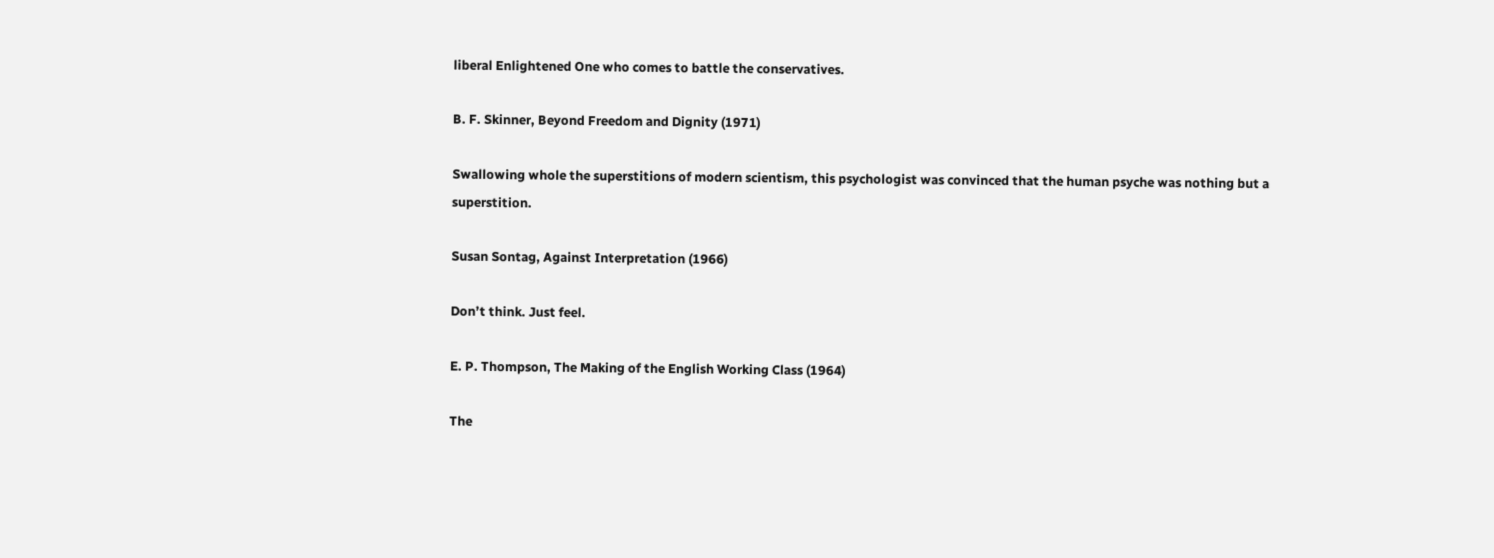liberal Enlightened One who comes to battle the conservatives.

B. F. Skinner, Beyond Freedom and Dignity (1971)

Swallowing whole the superstitions of modern scientism, this psychologist was convinced that the human psyche was nothing but a superstition.

Susan Sontag, Against Interpretation (1966)

Don’t think. Just feel.

E. P. Thompson, The Making of the English Working Class (1964)

The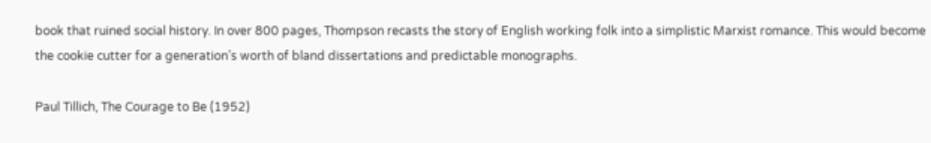book that ruined social history. In over 800 pages, Thompson recasts the story of English working folk into a simplistic Marxist romance. This would become the cookie cutter for a generation’s worth of bland dissertations and predictable monographs.

Paul Tillich, The Courage to Be (1952)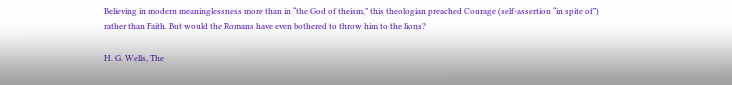Believing in modern meaninglessness more than in “the God of theism,” this theologian preached Courage (self-assertion “in spite of”) rather than Faith. But would the Romans have even bothered to throw him to the lions?

H. G. Wells, The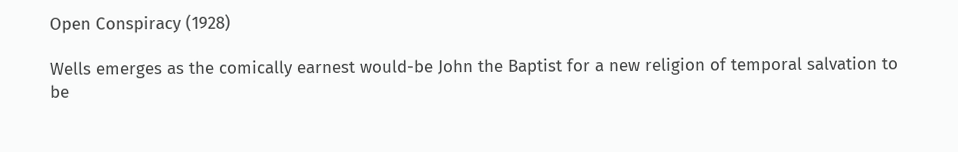Open Conspiracy (1928)

Wells emerges as the comically earnest would-be John the Baptist for a new religion of temporal salvation to be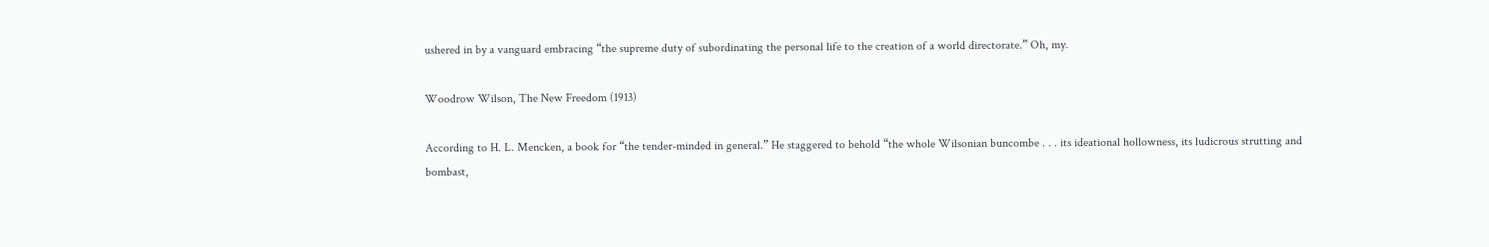ushered in by a vanguard embracing “the supreme duty of subordinating the personal life to the creation of a world directorate.” Oh, my.

Woodrow Wilson, The New Freedom (1913)

According to H. L. Mencken, a book for “the tender-minded in general.” He staggered to behold “the whole Wilsonian buncombe . . . its ideational hollowness, its ludicrous strutting and bombast,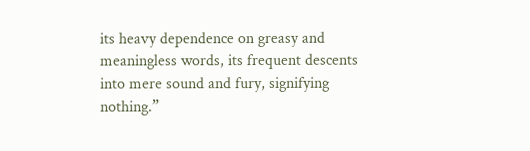its heavy dependence on greasy and meaningless words, its frequent descents into mere sound and fury, signifying nothing.”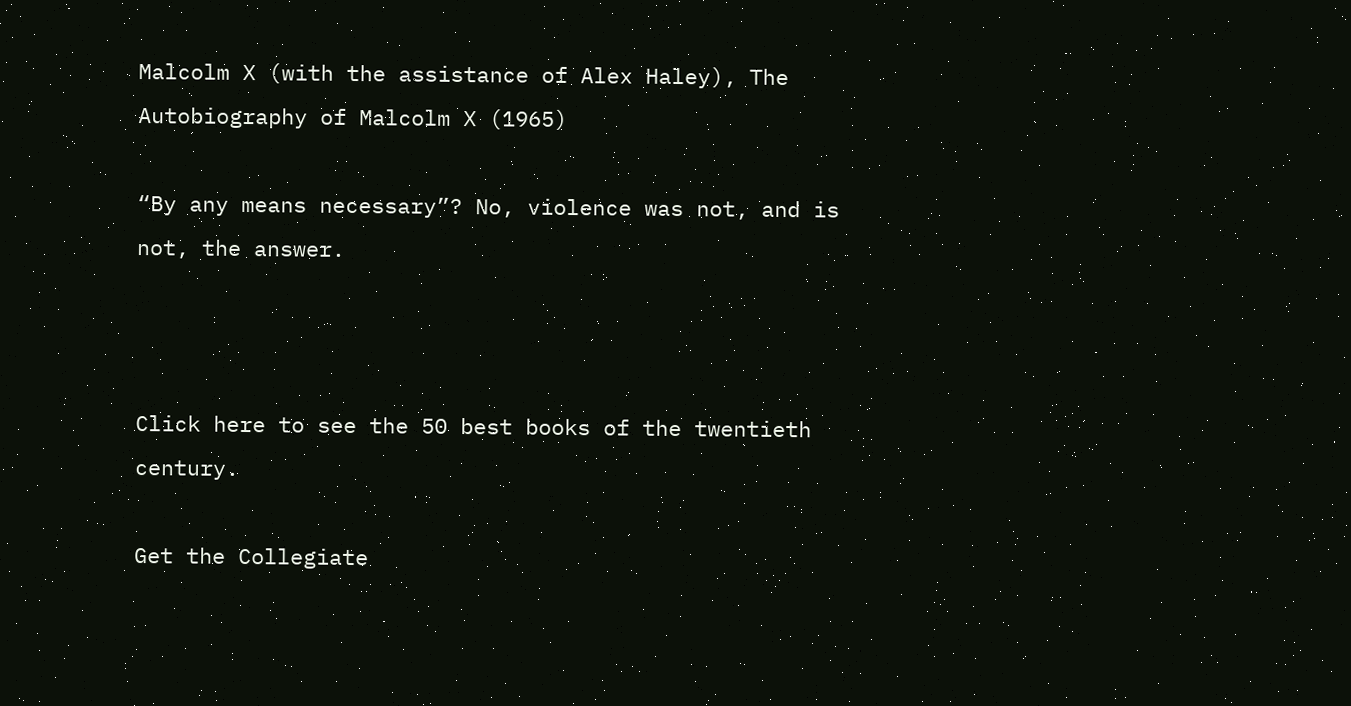Malcolm X (with the assistance of Alex Haley), The Autobiography of Malcolm X (1965)

“By any means necessary”? No, violence was not, and is not, the answer.



Click here to see the 50 best books of the twentieth century.

Get the Collegiate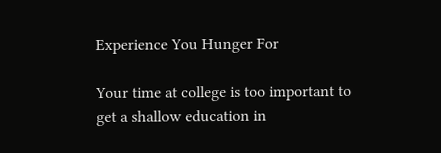Experience You Hunger For

Your time at college is too important to get a shallow education in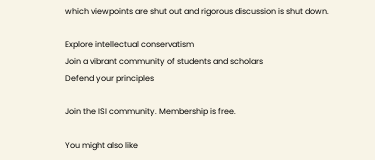which viewpoints are shut out and rigorous discussion is shut down.

Explore intellectual conservatism
Join a vibrant community of students and scholars
Defend your principles

Join the ISI community. Membership is free.

You might also like